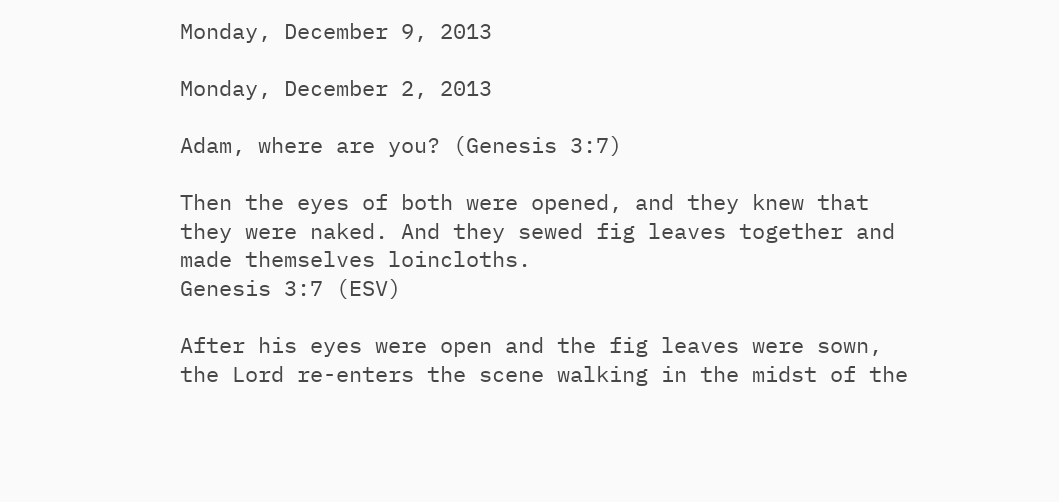Monday, December 9, 2013

Monday, December 2, 2013

Adam, where are you? (Genesis 3:7)

Then the eyes of both were opened, and they knew that they were naked. And they sewed fig leaves together and made themselves loincloths.
Genesis 3:7 (ESV)

After his eyes were open and the fig leaves were sown, the Lord re-enters the scene walking in the midst of the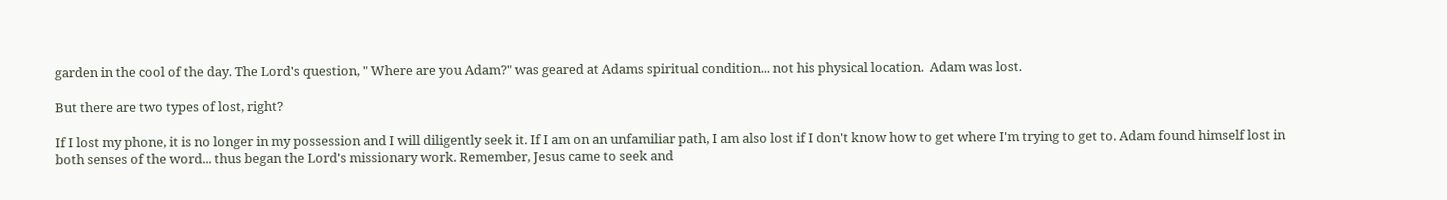garden in the cool of the day. The Lord's question, " Where are you Adam?" was geared at Adams spiritual condition... not his physical location.  Adam was lost.

But there are two types of lost, right?

If I lost my phone, it is no longer in my possession and I will diligently seek it. If I am on an unfamiliar path, I am also lost if I don't know how to get where I'm trying to get to. Adam found himself lost in both senses of the word... thus began the Lord's missionary work. Remember, Jesus came to seek and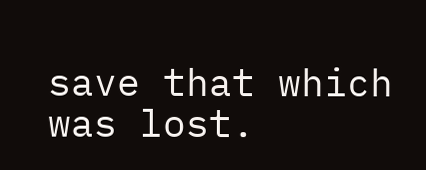save that which was lost.